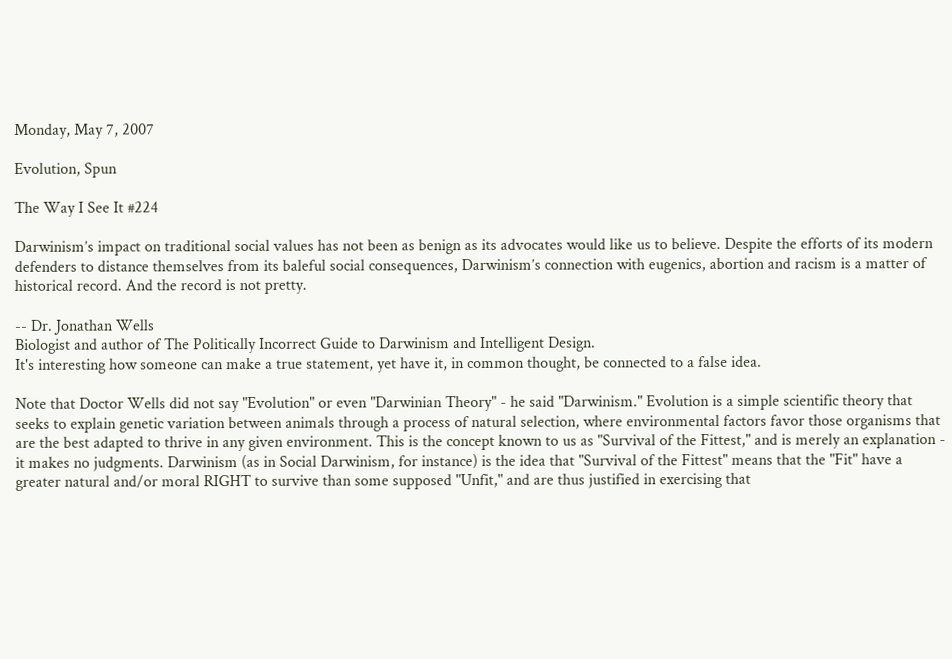Monday, May 7, 2007

Evolution, Spun

The Way I See It #224

Darwinism’s impact on traditional social values has not been as benign as its advocates would like us to believe. Despite the efforts of its modern defenders to distance themselves from its baleful social consequences, Darwinism’s connection with eugenics, abortion and racism is a matter of historical record. And the record is not pretty.

-- Dr. Jonathan Wells
Biologist and author of The Politically Incorrect Guide to Darwinism and Intelligent Design.
It's interesting how someone can make a true statement, yet have it, in common thought, be connected to a false idea.

Note that Doctor Wells did not say "Evolution" or even "Darwinian Theory" - he said "Darwinism." Evolution is a simple scientific theory that seeks to explain genetic variation between animals through a process of natural selection, where environmental factors favor those organisms that are the best adapted to thrive in any given environment. This is the concept known to us as "Survival of the Fittest," and is merely an explanation - it makes no judgments. Darwinism (as in Social Darwinism, for instance) is the idea that "Survival of the Fittest" means that the "Fit" have a greater natural and/or moral RIGHT to survive than some supposed "Unfit," and are thus justified in exercising that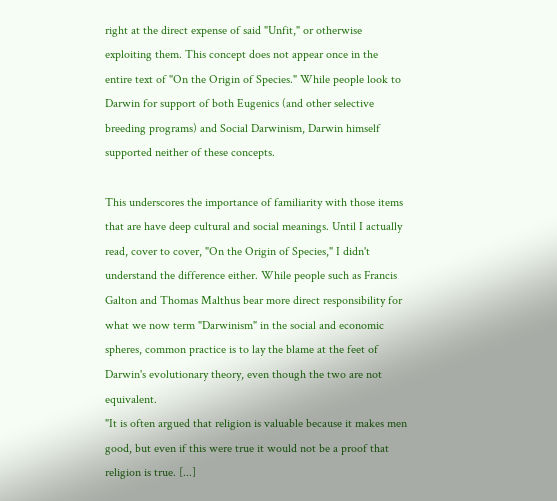right at the direct expense of said "Unfit," or otherwise exploiting them. This concept does not appear once in the entire text of "On the Origin of Species." While people look to Darwin for support of both Eugenics (and other selective breeding programs) and Social Darwinism, Darwin himself supported neither of these concepts.

This underscores the importance of familiarity with those items that are have deep cultural and social meanings. Until I actually read, cover to cover, "On the Origin of Species," I didn't understand the difference either. While people such as Francis Galton and Thomas Malthus bear more direct responsibility for what we now term "Darwinism" in the social and economic spheres, common practice is to lay the blame at the feet of Darwin's evolutionary theory, even though the two are not equivalent.
"It is often argued that religion is valuable because it makes men good, but even if this were true it would not be a proof that religion is true. [...]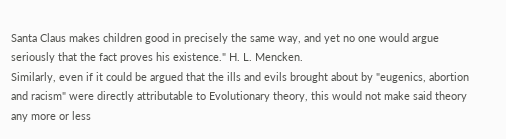Santa Claus makes children good in precisely the same way, and yet no one would argue seriously that the fact proves his existence." H. L. Mencken.
Similarly, even if it could be argued that the ills and evils brought about by "eugenics, abortion and racism" were directly attributable to Evolutionary theory, this would not make said theory any more or less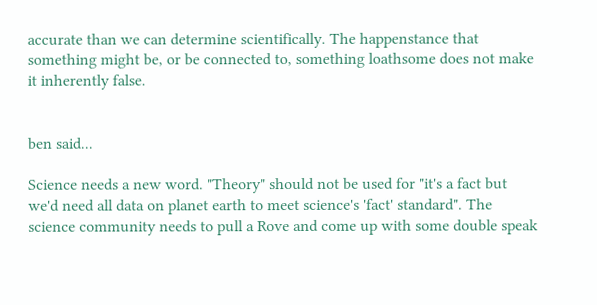accurate than we can determine scientifically. The happenstance that something might be, or be connected to, something loathsome does not make it inherently false.


ben said...

Science needs a new word. "Theory" should not be used for "it's a fact but we'd need all data on planet earth to meet science's 'fact' standard". The science community needs to pull a Rove and come up with some double speak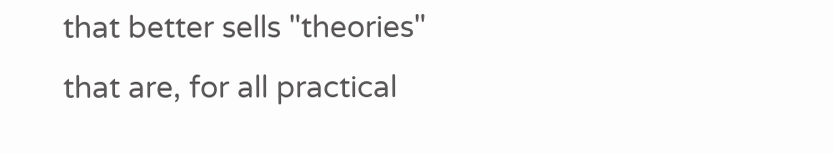that better sells "theories" that are, for all practical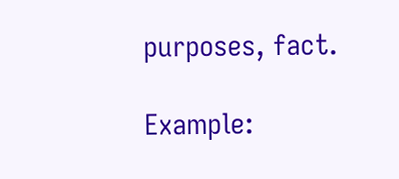purposes, fact.

Example: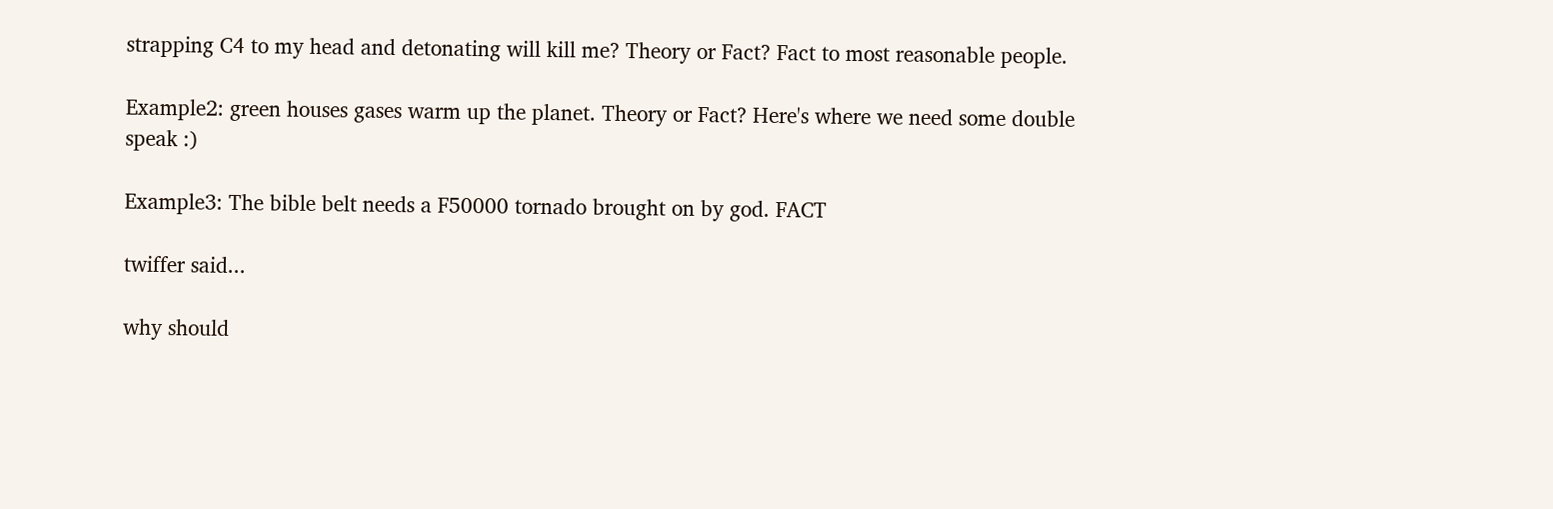strapping C4 to my head and detonating will kill me? Theory or Fact? Fact to most reasonable people.

Example2: green houses gases warm up the planet. Theory or Fact? Here's where we need some double speak :)

Example3: The bible belt needs a F50000 tornado brought on by god. FACT

twiffer said...

why should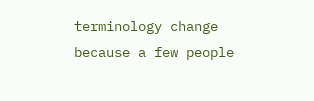terminology change because a few people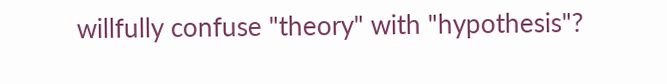willfully confuse "theory" with "hypothesis"?